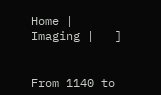Home |  Imaging |   ]


From 1140 to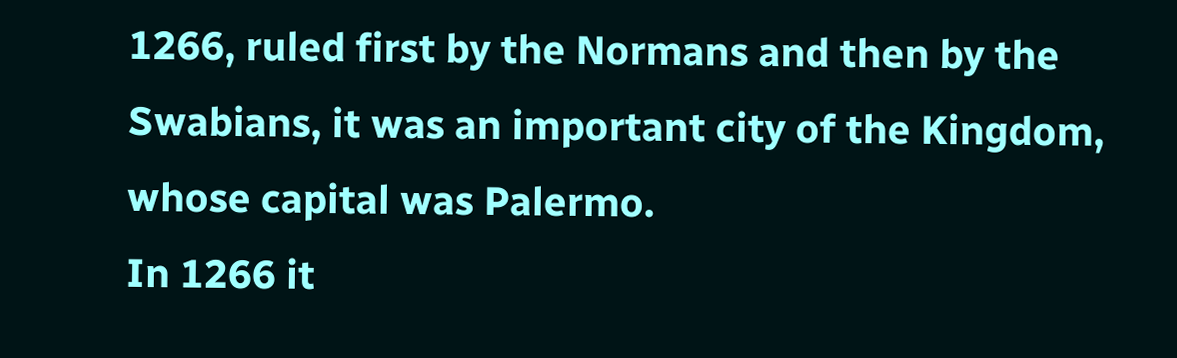1266, ruled first by the Normans and then by the Swabians, it was an important city of the Kingdom, whose capital was Palermo.
In 1266 it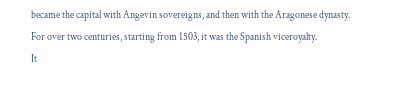became the capital with Angevin sovereigns, and then with the Aragonese dynasty.
For over two centuries, starting from 1503, it was the Spanish viceroyalty.
It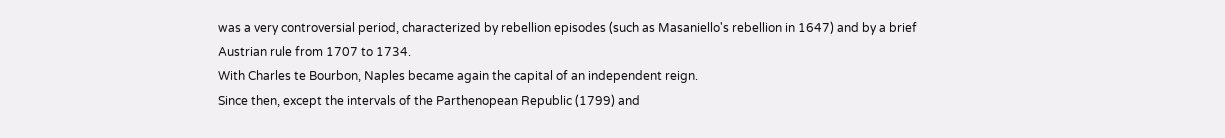was a very controversial period, characterized by rebellion episodes (such as Masaniello's rebellion in 1647) and by a brief Austrian rule from 1707 to 1734.
With Charles te Bourbon, Naples became again the capital of an independent reign.
Since then, except the intervals of the Parthenopean Republic (1799) and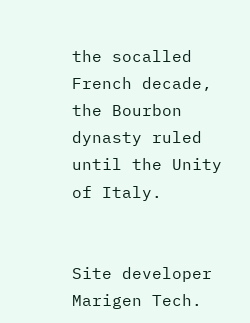the socalled French decade, the Bourbon dynasty ruled until the Unity of Italy.


Site developer Marigen Tech.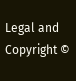Legal and Copyright ©